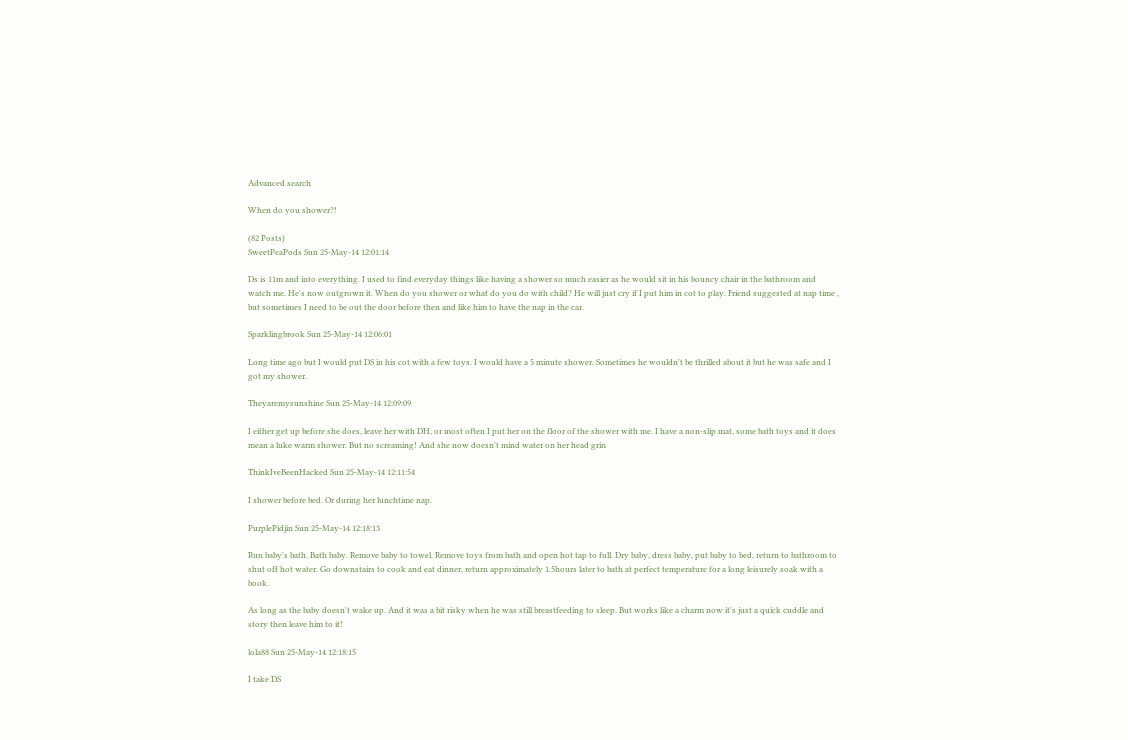Advanced search

When do you shower?!

(82 Posts)
SweetPeaPods Sun 25-May-14 12:01:14

Ds is 11m and into everything. I used to find everyday things like having a shower so much easier as he would sit in his bouncy chair in the bathroom and watch me. He's now outgrown it. When do you shower or what do you do with child? He will just cry if I put him in cot to play. Friend suggested at nap time , but sometimes I need to be out the door before then and like him to have the nap in the car.

Sparklingbrook Sun 25-May-14 12:06:01

Long time ago but I would put DS in his cot with a few toys. I would have a 5 minute shower. Sometimes he wouldn't be thrilled about it but he was safe and I got my shower.

Theyaremysunshine Sun 25-May-14 12:09:09

I either get up before she does, leave her with DH, or most often I put her on the floor of the shower with me. I have a non-slip mat, some bath toys and it does mean a luke warm shower. But no screaming! And she now doesn't mind water on her head grin

ThinkIveBeenHacked Sun 25-May-14 12:11:54

I shower before bed. Or during her lunchtime nap.

PurplePidjin Sun 25-May-14 12:18:13

Run baby's bath. Bath baby. Remove baby to towel. Remove toys from bath and open hot tap to full. Dry baby, dress baby, put baby to bed, return to bathroom to shut off hot water. Go downstairs to cook and eat dinner, return approximately 1.5hours later to bath at perfect temperature for a long leisurely soak with a book.

As long as the baby doesn't wake up. And it was a bit risky when he was still breastfeeding to sleep. But works like a charm now it's just a quick cuddle and story then leave him to it!

lola88 Sun 25-May-14 12:18:15

I take DS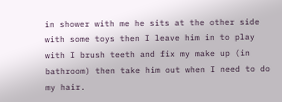in shower with me he sits at the other side with some toys then I leave him in to play with I brush teeth and fix my make up (in bathroom) then take him out when I need to do my hair.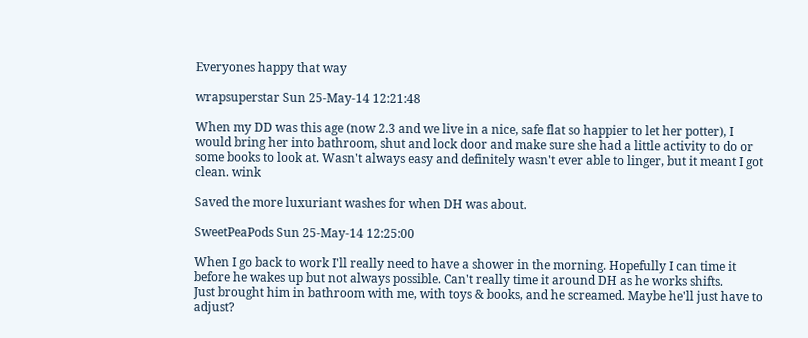Everyones happy that way

wrapsuperstar Sun 25-May-14 12:21:48

When my DD was this age (now 2.3 and we live in a nice, safe flat so happier to let her potter), I would bring her into bathroom, shut and lock door and make sure she had a little activity to do or some books to look at. Wasn't always easy and definitely wasn't ever able to linger, but it meant I got clean. wink

Saved the more luxuriant washes for when DH was about.

SweetPeaPods Sun 25-May-14 12:25:00

When I go back to work I'll really need to have a shower in the morning. Hopefully I can time it before he wakes up but not always possible. Can't really time it around DH as he works shifts.
Just brought him in bathroom with me, with toys & books, and he screamed. Maybe he'll just have to adjust?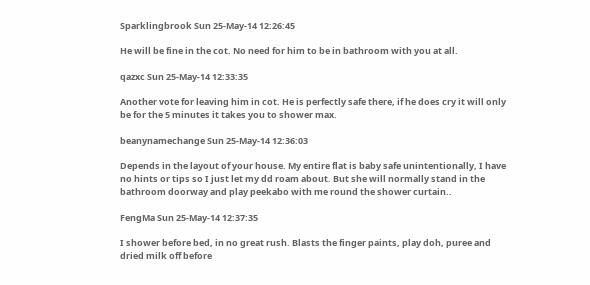Sparklingbrook Sun 25-May-14 12:26:45

He will be fine in the cot. No need for him to be in bathroom with you at all.

qazxc Sun 25-May-14 12:33:35

Another vote for leaving him in cot. He is perfectly safe there, if he does cry it will only be for the 5 minutes it takes you to shower max.

beanynamechange Sun 25-May-14 12:36:03

Depends in the layout of your house. My entire flat is baby safe unintentionally, I have no hints or tips so I just let my dd roam about. But she will normally stand in the bathroom doorway and play peekabo with me round the shower curtain..

FengMa Sun 25-May-14 12:37:35

I shower before bed, in no great rush. Blasts the finger paints, play doh, puree and dried milk off before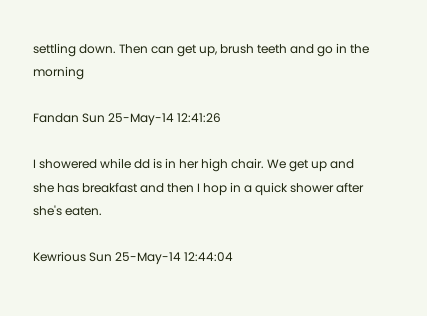settling down. Then can get up, brush teeth and go in the morning

Fandan Sun 25-May-14 12:41:26

I showered while dd is in her high chair. We get up and she has breakfast and then I hop in a quick shower after she's eaten.

Kewrious Sun 25-May-14 12:44:04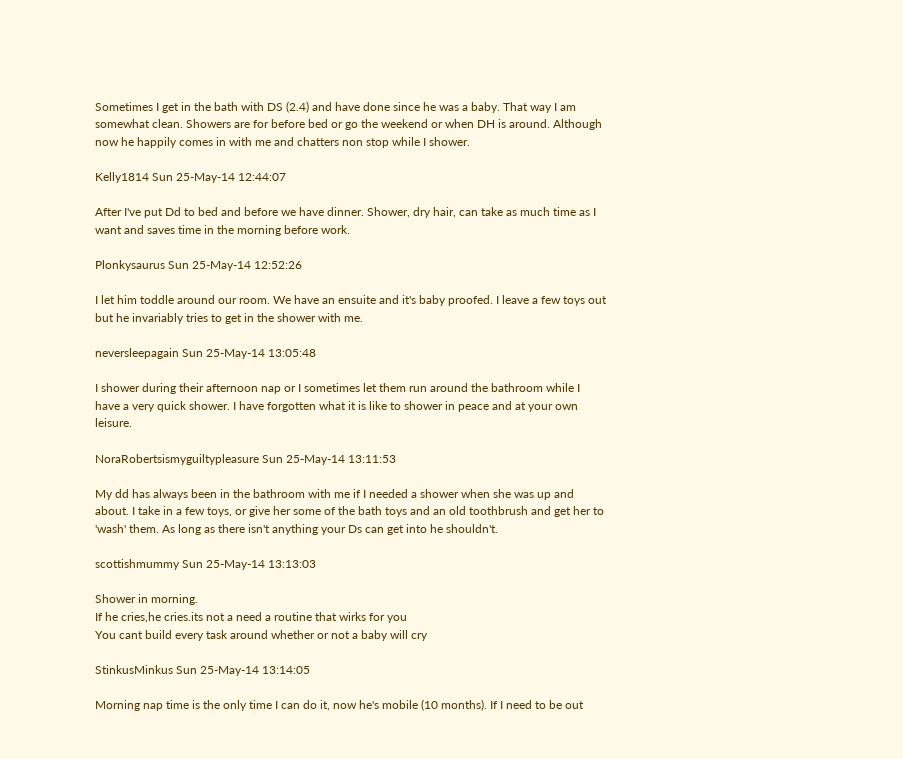Sometimes I get in the bath with DS (2.4) and have done since he was a baby. That way I am somewhat clean. Showers are for before bed or go the weekend or when DH is around. Although now he happily comes in with me and chatters non stop while I shower.

Kelly1814 Sun 25-May-14 12:44:07

After I've put Dd to bed and before we have dinner. Shower, dry hair, can take as much time as I want and saves time in the morning before work.

Plonkysaurus Sun 25-May-14 12:52:26

I let him toddle around our room. We have an ensuite and it's baby proofed. I leave a few toys out but he invariably tries to get in the shower with me.

neversleepagain Sun 25-May-14 13:05:48

I shower during their afternoon nap or I sometimes let them run around the bathroom while I have a very quick shower. I have forgotten what it is like to shower in peace and at your own leisure.

NoraRobertsismyguiltypleasure Sun 25-May-14 13:11:53

My dd has always been in the bathroom with me if I needed a shower when she was up and about. I take in a few toys, or give her some of the bath toys and an old toothbrush and get her to 'wash' them. As long as there isn't anything your Ds can get into he shouldn't.

scottishmummy Sun 25-May-14 13:13:03

Shower in morning.
If he cries,he cries.its not a need a routine that wirks for you
You cant build every task around whether or not a baby will cry

StinkusMinkus Sun 25-May-14 13:14:05

Morning nap time is the only time I can do it, now he's mobile (10 months). If I need to be out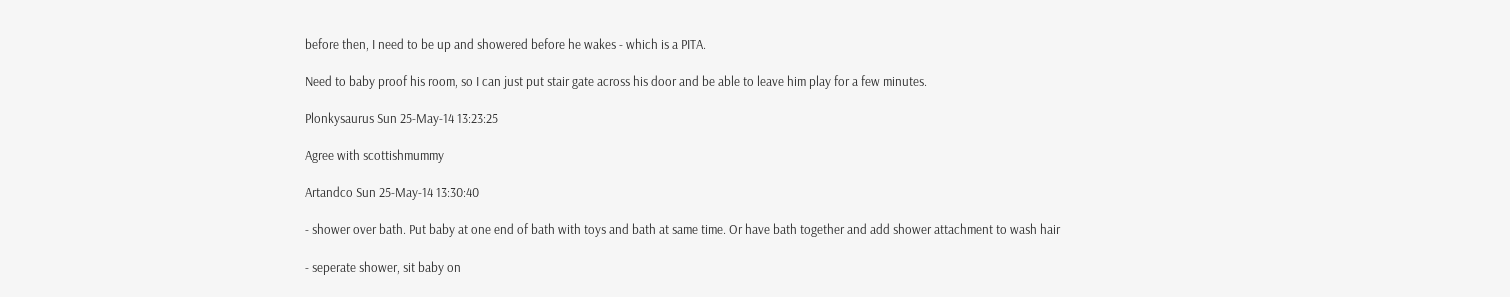before then, I need to be up and showered before he wakes - which is a PITA.

Need to baby proof his room, so I can just put stair gate across his door and be able to leave him play for a few minutes.

Plonkysaurus Sun 25-May-14 13:23:25

Agree with scottishmummy

Artandco Sun 25-May-14 13:30:40

- shower over bath. Put baby at one end of bath with toys and bath at same time. Or have bath together and add shower attachment to wash hair

- seperate shower, sit baby on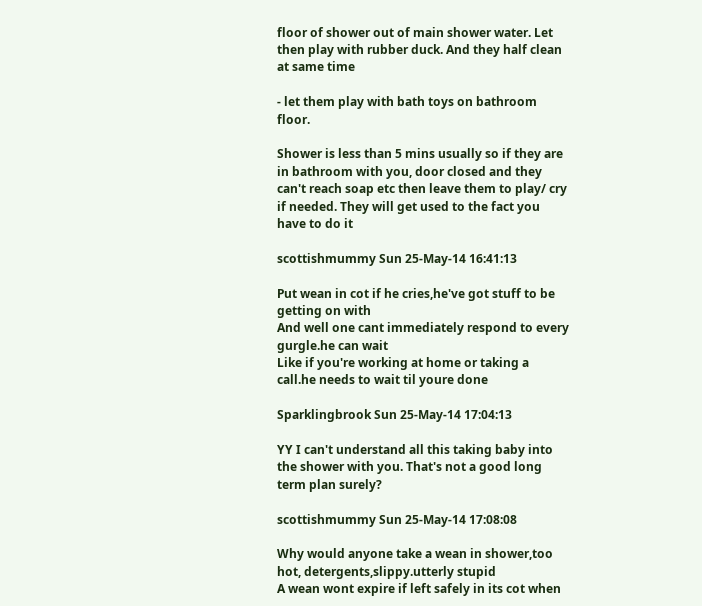floor of shower out of main shower water. Let then play with rubber duck. And they half clean at same time

- let them play with bath toys on bathroom floor.

Shower is less than 5 mins usually so if they are in bathroom with you, door closed and they can't reach soap etc then leave them to play/ cry if needed. They will get used to the fact you have to do it

scottishmummy Sun 25-May-14 16:41:13

Put wean in cot if he cries,he've got stuff to be getting on with
And well one cant immediately respond to every gurgle.he can wait
Like if you're working at home or taking a call.he needs to wait til youre done

Sparklingbrook Sun 25-May-14 17:04:13

YY I can't understand all this taking baby into the shower with you. That's not a good long term plan surely?

scottishmummy Sun 25-May-14 17:08:08

Why would anyone take a wean in shower,too hot, detergents,slippy.utterly stupid
A wean wont expire if left safely in its cot when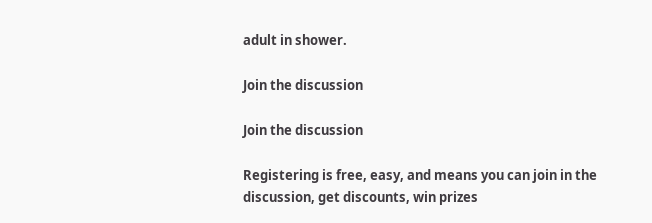adult in shower.

Join the discussion

Join the discussion

Registering is free, easy, and means you can join in the discussion, get discounts, win prizes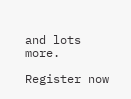and lots more.

Register now